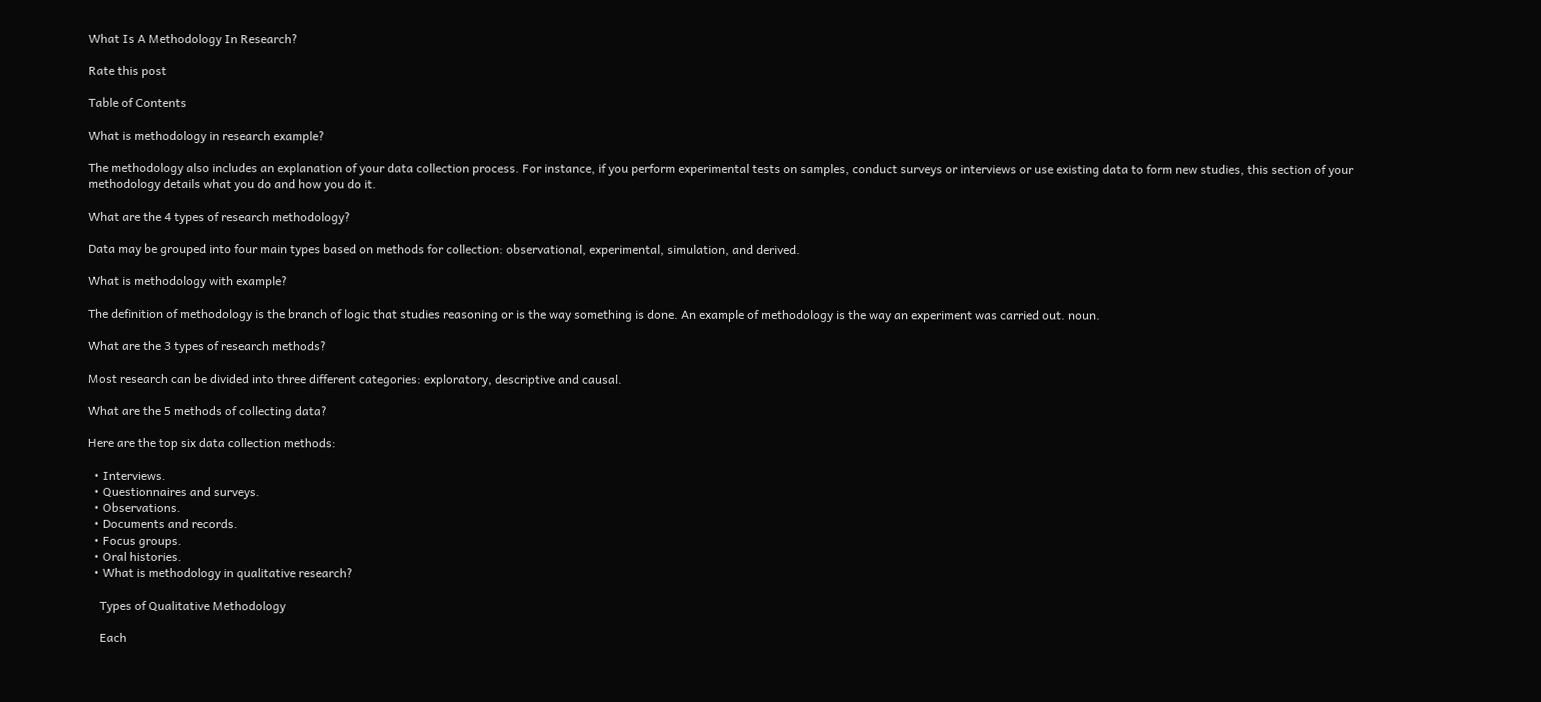What Is A Methodology In Research?

Rate this post

Table of Contents

What is methodology in research example?

The methodology also includes an explanation of your data collection process. For instance, if you perform experimental tests on samples, conduct surveys or interviews or use existing data to form new studies, this section of your methodology details what you do and how you do it.

What are the 4 types of research methodology?

Data may be grouped into four main types based on methods for collection: observational, experimental, simulation, and derived.

What is methodology with example?

The definition of methodology is the branch of logic that studies reasoning or is the way something is done. An example of methodology is the way an experiment was carried out. noun.

What are the 3 types of research methods?

Most research can be divided into three different categories: exploratory, descriptive and causal.

What are the 5 methods of collecting data?

Here are the top six data collection methods:

  • Interviews.
  • Questionnaires and surveys.
  • Observations.
  • Documents and records.
  • Focus groups.
  • Oral histories.
  • What is methodology in qualitative research?

    Types of Qualitative Methodology

    Each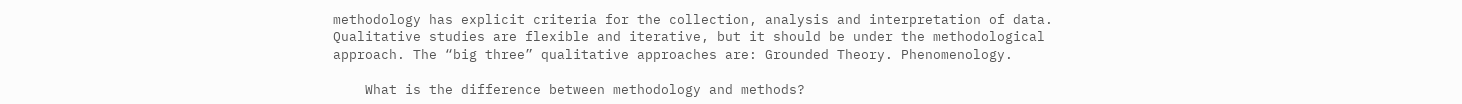methodology has explicit criteria for the collection, analysis and interpretation of data. Qualitative studies are flexible and iterative, but it should be under the methodological approach. The “big three” qualitative approaches are: Grounded Theory. Phenomenology.

    What is the difference between methodology and methods?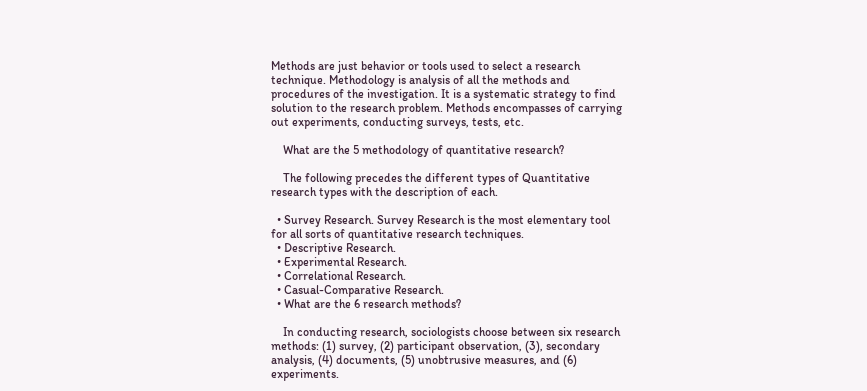Methods are just behavior or tools used to select a research technique. Methodology is analysis of all the methods and procedures of the investigation. It is a systematic strategy to find solution to the research problem. Methods encompasses of carrying out experiments, conducting surveys, tests, etc.

    What are the 5 methodology of quantitative research?

    The following precedes the different types of Quantitative research types with the description of each.

  • Survey Research. Survey Research is the most elementary tool for all sorts of quantitative research techniques.
  • Descriptive Research.
  • Experimental Research.
  • Correlational Research.
  • Casual-Comparative Research.
  • What are the 6 research methods?

    In conducting research, sociologists choose between six research methods: (1) survey, (2) participant observation, (3), secondary analysis, (4) documents, (5) unobtrusive measures, and (6) experiments.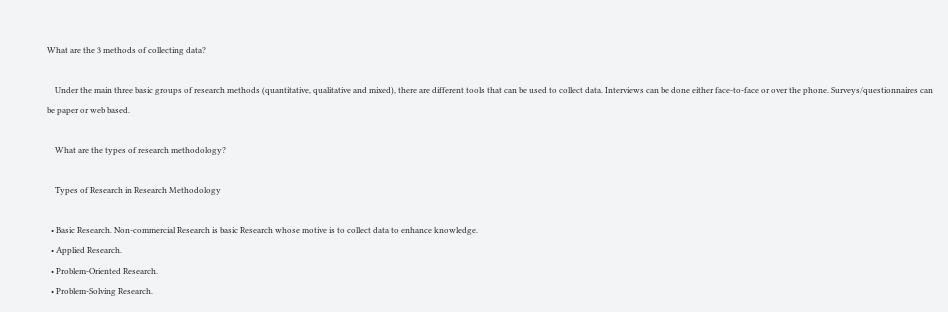What are the 3 methods of collecting data?

    Under the main three basic groups of research methods (quantitative, qualitative and mixed), there are different tools that can be used to collect data. Interviews can be done either face-to-face or over the phone. Surveys/questionnaires can be paper or web based.

    What are the types of research methodology?

    Types of Research in Research Methodology

  • Basic Research. Non-commercial Research is basic Research whose motive is to collect data to enhance knowledge.
  • Applied Research.
  • Problem-Oriented Research.
  • Problem-Solving Research.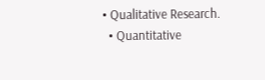• Qualitative Research.
  • Quantitative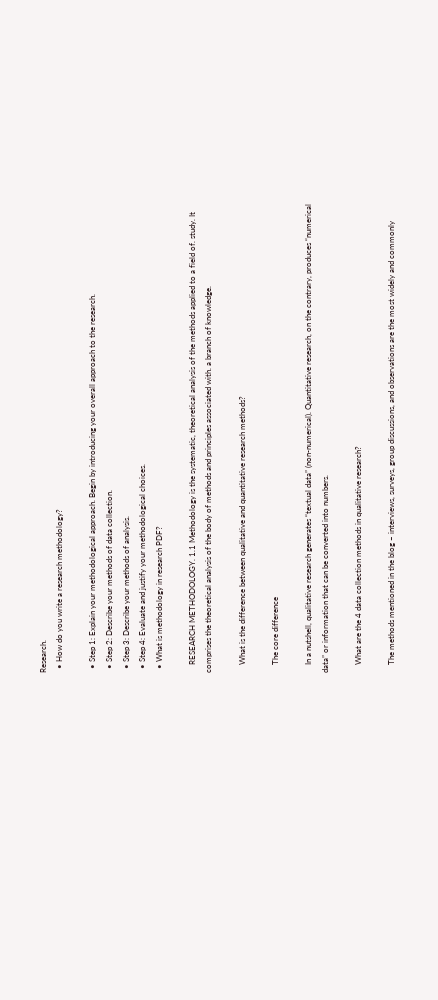Research.
  • How do you write a research methodology?

  • Step 1: Explain your methodological approach. Begin by introducing your overall approach to the research.
  • Step 2: Describe your methods of data collection.
  • Step 3: Describe your methods of analysis.
  • Step 4: Evaluate and justify your methodological choices.
  • What is methodology in research PDF?

    RESEARCH METHODOLOGY. 1.1 Methodology is the systematic, theoretical analysis of the methods applied to a field of. study. It comprises the theoretical analysis of the body of methods and principles associated with. a branch of knowledge.

    What is the difference between qualitative and quantitative research methods?

    The core difference

    In a nutshell, qualitative research generates “textual data” (non-numerical). Quantitative research, on the contrary, produces “numerical data” or information that can be converted into numbers.

    What are the 4 data collection methods in qualitative research?

    The methods mentioned in the blog – interviews, surveys, group discussions, and observations are the most widely and commonly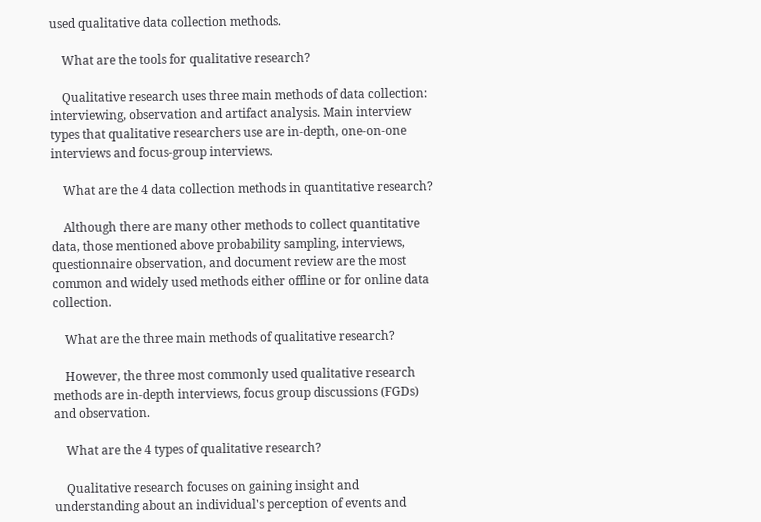used qualitative data collection methods.

    What are the tools for qualitative research?

    Qualitative research uses three main methods of data collection: interviewing, observation and artifact analysis. Main interview types that qualitative researchers use are in-depth, one-on-one interviews and focus-group interviews.

    What are the 4 data collection methods in quantitative research?

    Although there are many other methods to collect quantitative data, those mentioned above probability sampling, interviews, questionnaire observation, and document review are the most common and widely used methods either offline or for online data collection.

    What are the three main methods of qualitative research?

    However, the three most commonly used qualitative research methods are in-depth interviews, focus group discussions (FGDs) and observation.

    What are the 4 types of qualitative research?

    Qualitative research focuses on gaining insight and understanding about an individual's perception of events and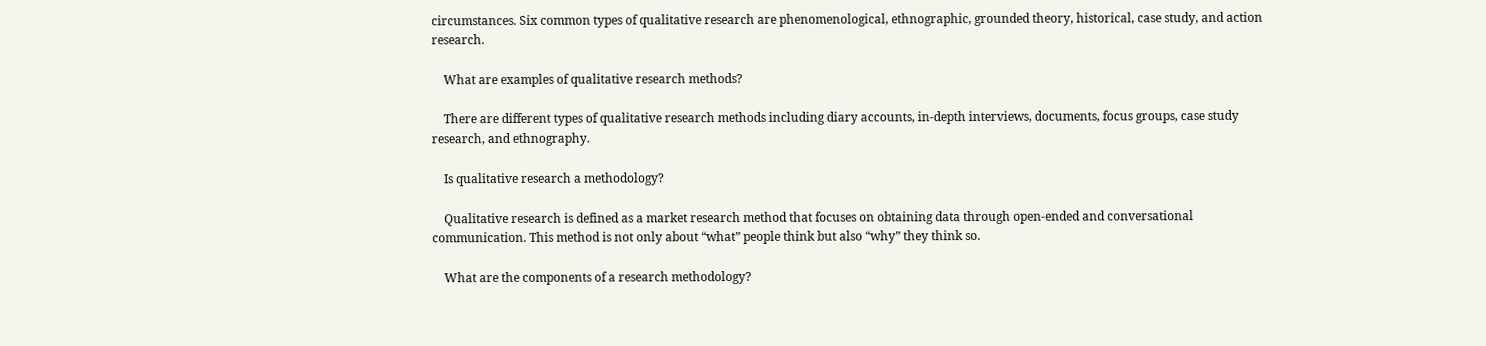circumstances. Six common types of qualitative research are phenomenological, ethnographic, grounded theory, historical, case study, and action research.

    What are examples of qualitative research methods?

    There are different types of qualitative research methods including diary accounts, in-depth interviews, documents, focus groups, case study research, and ethnography.

    Is qualitative research a methodology?

    Qualitative research is defined as a market research method that focuses on obtaining data through open-ended and conversational communication. This method is not only about “what” people think but also “why” they think so.

    What are the components of a research methodology?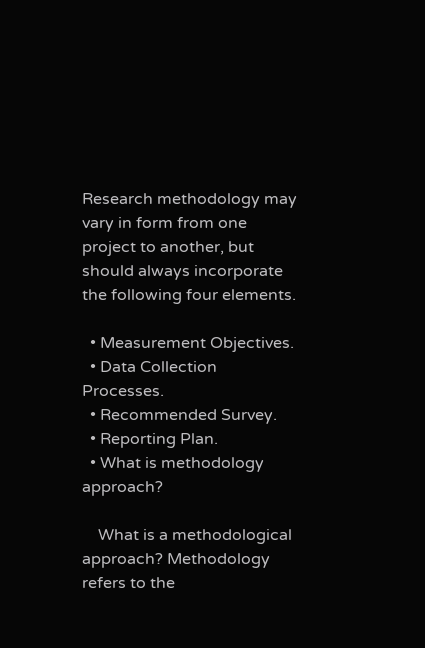Research methodology may vary in form from one project to another, but should always incorporate the following four elements.

  • Measurement Objectives.
  • Data Collection Processes.
  • Recommended Survey.
  • Reporting Plan.
  • What is methodology approach?

    What is a methodological approach? Methodology refers to the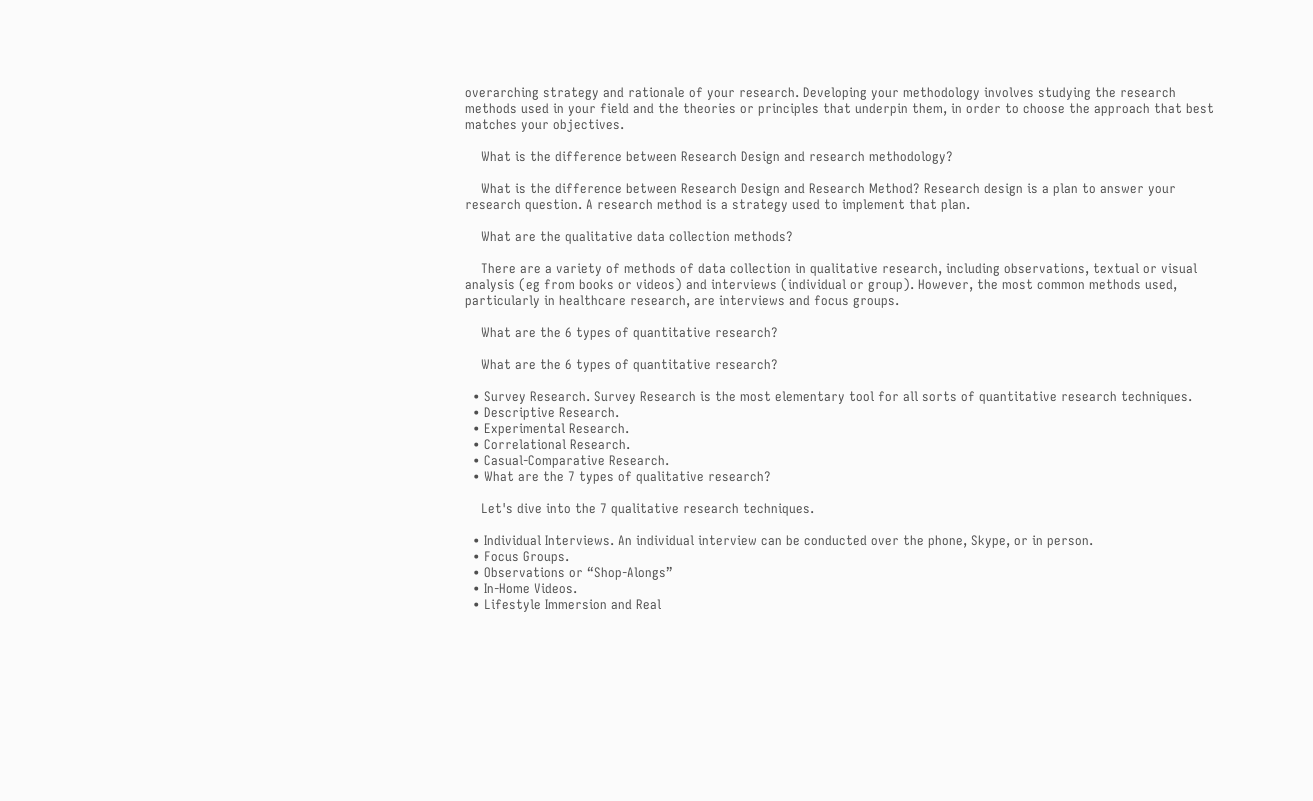overarching strategy and rationale of your research. Developing your methodology involves studying the research methods used in your field and the theories or principles that underpin them, in order to choose the approach that best matches your objectives.

    What is the difference between Research Design and research methodology?

    What is the difference between Research Design and Research Method? Research design is a plan to answer your research question. A research method is a strategy used to implement that plan.

    What are the qualitative data collection methods?

    There are a variety of methods of data collection in qualitative research, including observations, textual or visual analysis (eg from books or videos) and interviews (individual or group). However, the most common methods used, particularly in healthcare research, are interviews and focus groups.

    What are the 6 types of quantitative research?

    What are the 6 types of quantitative research?

  • Survey Research. Survey Research is the most elementary tool for all sorts of quantitative research techniques.
  • Descriptive Research.
  • Experimental Research.
  • Correlational Research.
  • Casual-Comparative Research.
  • What are the 7 types of qualitative research?

    Let's dive into the 7 qualitative research techniques.

  • Individual Interviews. An individual interview can be conducted over the phone, Skype, or in person.
  • Focus Groups.
  • Observations or “Shop-Alongs”
  • In-Home Videos.
  • Lifestyle Immersion and Real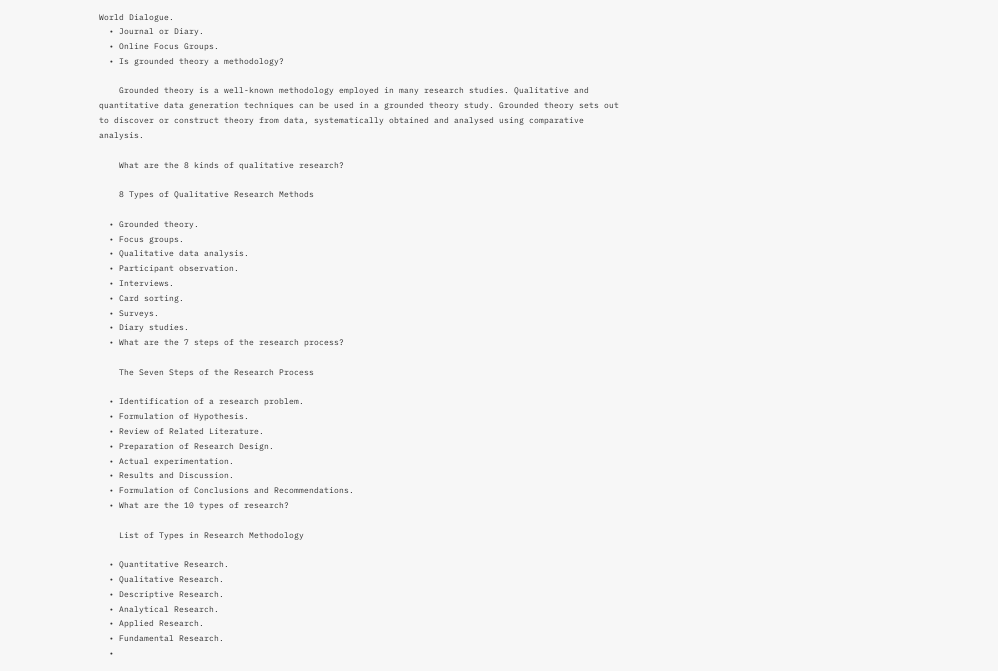World Dialogue.
  • Journal or Diary.
  • Online Focus Groups.
  • Is grounded theory a methodology?

    Grounded theory is a well-known methodology employed in many research studies. Qualitative and quantitative data generation techniques can be used in a grounded theory study. Grounded theory sets out to discover or construct theory from data, systematically obtained and analysed using comparative analysis.

    What are the 8 kinds of qualitative research?

    8 Types of Qualitative Research Methods

  • Grounded theory.
  • Focus groups.
  • Qualitative data analysis.
  • Participant observation.
  • Interviews.
  • Card sorting.
  • Surveys.
  • Diary studies.
  • What are the 7 steps of the research process?

    The Seven Steps of the Research Process

  • Identification of a research problem.
  • Formulation of Hypothesis.
  • Review of Related Literature.
  • Preparation of Research Design.
  • Actual experimentation.
  • Results and Discussion.
  • Formulation of Conclusions and Recommendations.
  • What are the 10 types of research?

    List of Types in Research Methodology

  • Quantitative Research.
  • Qualitative Research.
  • Descriptive Research.
  • Analytical Research.
  • Applied Research.
  • Fundamental Research.
  •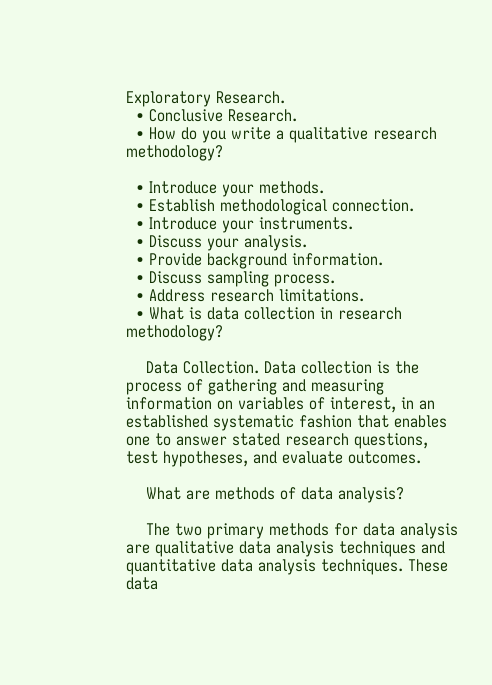Exploratory Research.
  • Conclusive Research.
  • How do you write a qualitative research methodology?

  • Introduce your methods.
  • Establish methodological connection.
  • Introduce your instruments.
  • Discuss your analysis.
  • Provide background information.
  • Discuss sampling process.
  • Address research limitations.
  • What is data collection in research methodology?

    Data Collection. Data collection is the process of gathering and measuring information on variables of interest, in an established systematic fashion that enables one to answer stated research questions, test hypotheses, and evaluate outcomes.

    What are methods of data analysis?

    The two primary methods for data analysis are qualitative data analysis techniques and quantitative data analysis techniques. These data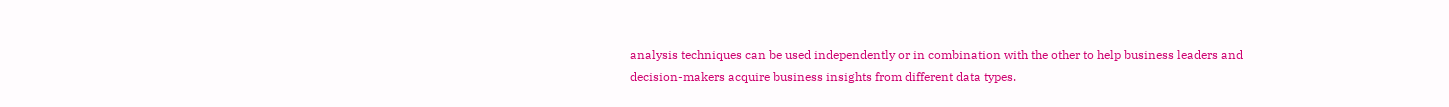analysis techniques can be used independently or in combination with the other to help business leaders and decision-makers acquire business insights from different data types.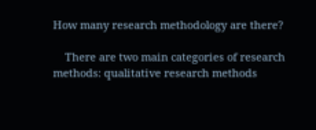How many research methodology are there?

    There are two main categories of research methods: qualitative research methods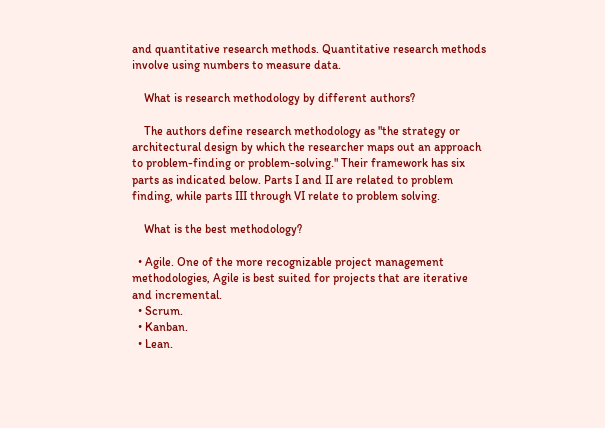and quantitative research methods. Quantitative research methods involve using numbers to measure data.

    What is research methodology by different authors?

    The authors define research methodology as "the strategy or architectural design by which the researcher maps out an approach to problem-finding or problem-solving." Their framework has six parts as indicated below. Parts I and II are related to problem finding, while parts III through VI relate to problem solving.

    What is the best methodology?

  • Agile. One of the more recognizable project management methodologies, Agile is best suited for projects that are iterative and incremental.
  • Scrum.
  • Kanban.
  • Lean.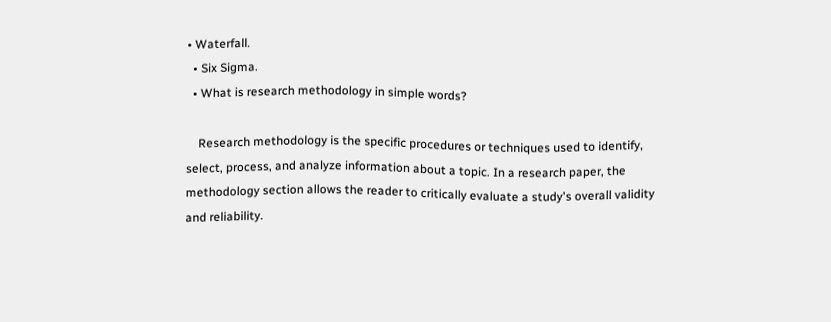• Waterfall.
  • Six Sigma.
  • What is research methodology in simple words?

    Research methodology is the specific procedures or techniques used to identify, select, process, and analyze information about a topic. In a research paper, the methodology section allows the reader to critically evaluate a study's overall validity and reliability.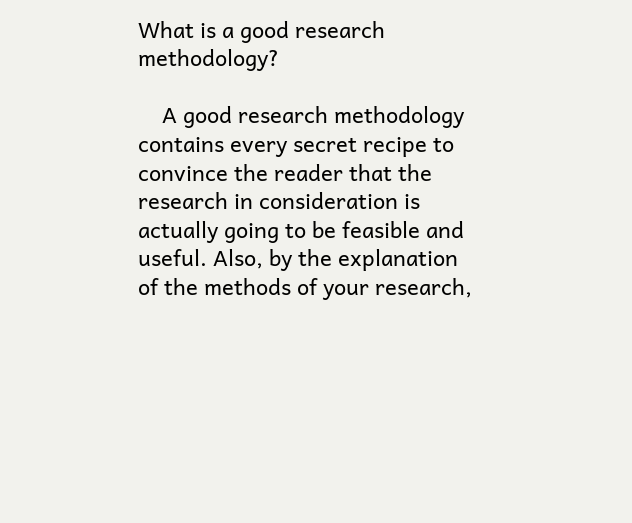What is a good research methodology?

    A good research methodology contains every secret recipe to convince the reader that the research in consideration is actually going to be feasible and useful. Also, by the explanation of the methods of your research,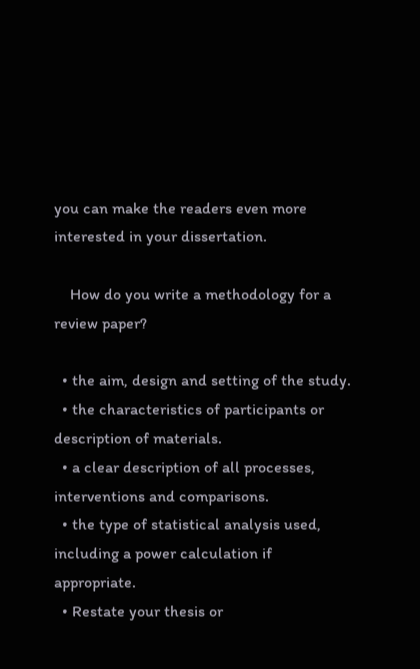you can make the readers even more interested in your dissertation.

    How do you write a methodology for a review paper?

  • the aim, design and setting of the study.
  • the characteristics of participants or description of materials.
  • a clear description of all processes, interventions and comparisons.
  • the type of statistical analysis used, including a power calculation if appropriate.
  • Restate your thesis or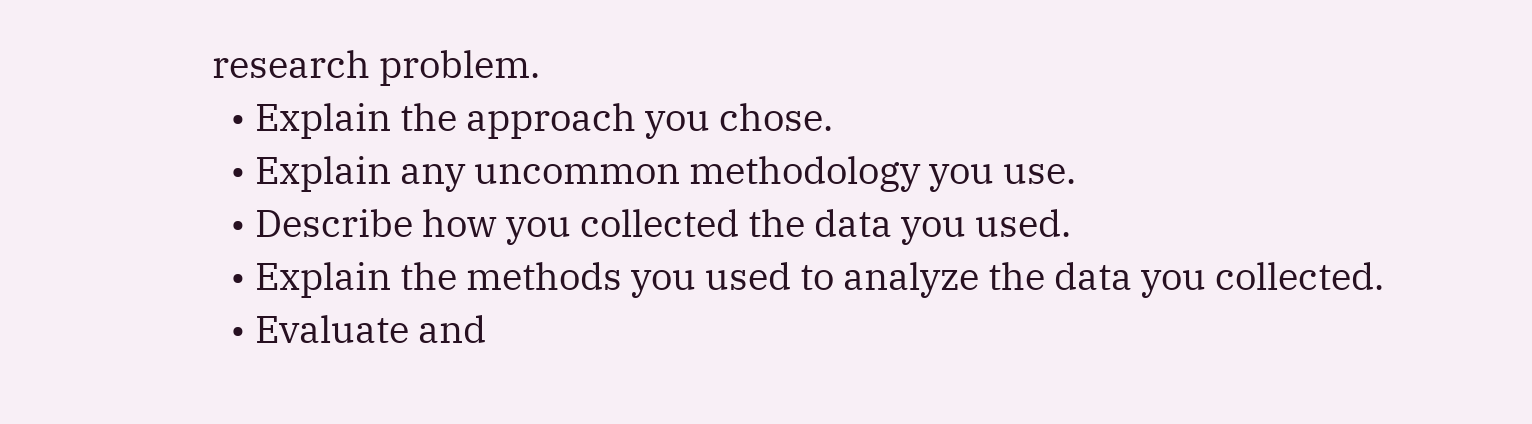research problem.
  • Explain the approach you chose.
  • Explain any uncommon methodology you use.
  • Describe how you collected the data you used.
  • Explain the methods you used to analyze the data you collected.
  • Evaluate and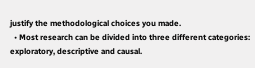justify the methodological choices you made.
  • Most research can be divided into three different categories: exploratory, descriptive and causal.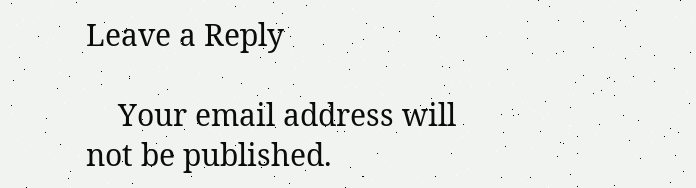Leave a Reply

    Your email address will not be published.